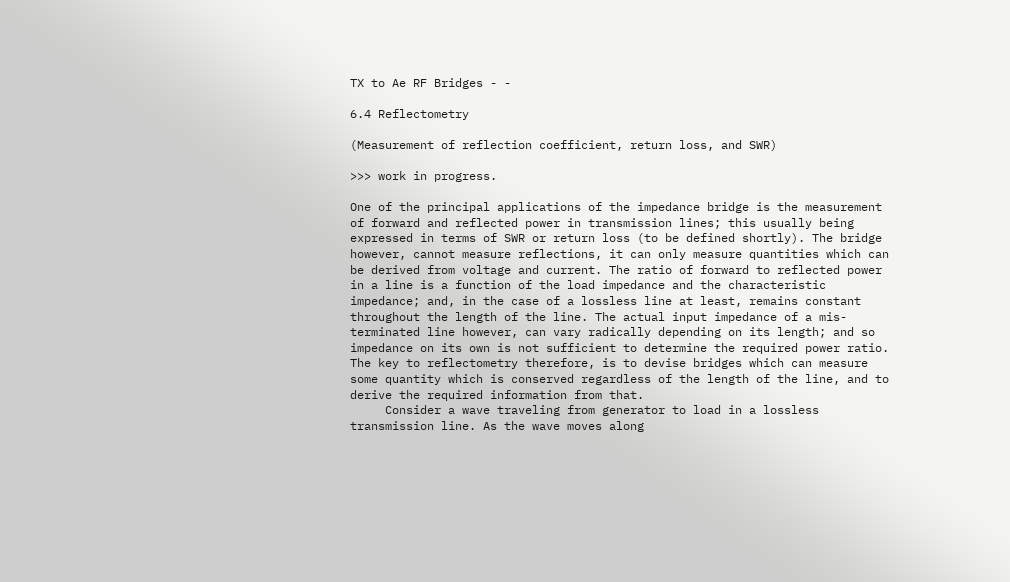TX to Ae RF Bridges - -

6.4 Reflectometry

(Measurement of reflection coefficient, return loss, and SWR)

>>> work in progress.

One of the principal applications of the impedance bridge is the measurement of forward and reflected power in transmission lines; this usually being expressed in terms of SWR or return loss (to be defined shortly). The bridge however, cannot measure reflections, it can only measure quantities which can be derived from voltage and current. The ratio of forward to reflected power in a line is a function of the load impedance and the characteristic impedance; and, in the case of a lossless line at least, remains constant throughout the length of the line. The actual input impedance of a mis-terminated line however, can vary radically depending on its length; and so impedance on its own is not sufficient to determine the required power ratio. The key to reflectometry therefore, is to devise bridges which can measure some quantity which is conserved regardless of the length of the line, and to derive the required information from that.
     Consider a wave traveling from generator to load in a lossless transmission line. As the wave moves along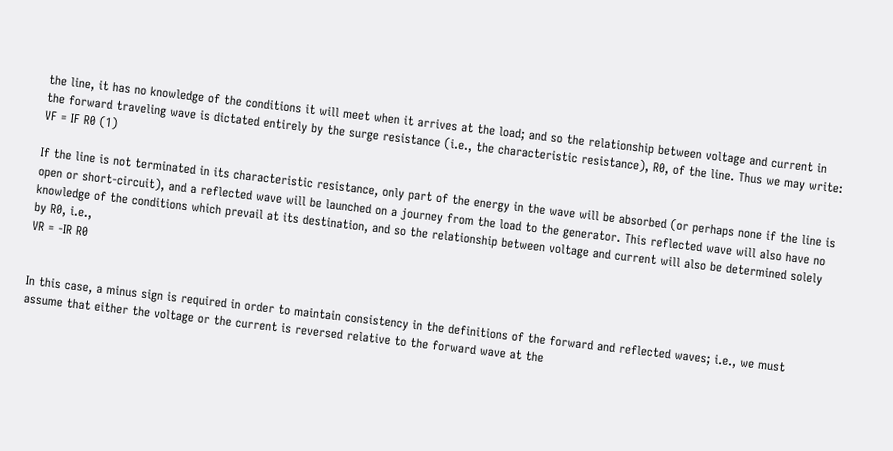the line, it has no knowledge of the conditions it will meet when it arrives at the load; and so the relationship between voltage and current in the forward traveling wave is dictated entirely by the surge resistance (i.e., the characteristic resistance), R0, of the line. Thus we may write:
VF = IF R0 (1)

If the line is not terminated in its characteristic resistance, only part of the energy in the wave will be absorbed (or perhaps none if the line is open or short-circuit), and a reflected wave will be launched on a journey from the load to the generator. This reflected wave will also have no knowledge of the conditions which prevail at its destination, and so the relationship between voltage and current will also be determined solely by R0, i.e.,
VR = -IR R0


In this case, a minus sign is required in order to maintain consistency in the definitions of the forward and reflected waves; i.e., we must assume that either the voltage or the current is reversed relative to the forward wave at the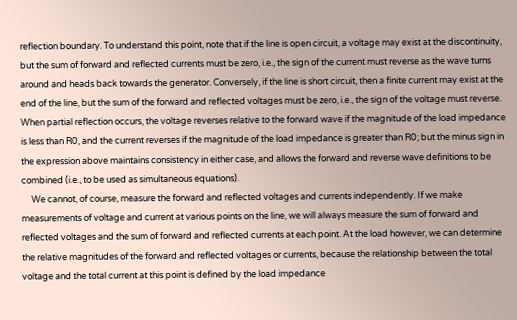reflection boundary. To understand this point, note that if the line is open circuit, a voltage may exist at the discontinuity, but the sum of forward and reflected currents must be zero, i.e., the sign of the current must reverse as the wave turns around and heads back towards the generator. Conversely, if the line is short circuit, then a finite current may exist at the end of the line, but the sum of the forward and reflected voltages must be zero, i.e., the sign of the voltage must reverse. When partial reflection occurs, the voltage reverses relative to the forward wave if the magnitude of the load impedance is less than R0, and the current reverses if the magnitude of the load impedance is greater than R0; but the minus sign in the expression above maintains consistency in either case, and allows the forward and reverse wave definitions to be combined (i.e., to be used as simultaneous equations).
     We cannot, of course, measure the forward and reflected voltages and currents independently. If we make measurements of voltage and current at various points on the line, we will always measure the sum of forward and reflected voltages and the sum of forward and reflected currents at each point. At the load however, we can determine the relative magnitudes of the forward and reflected voltages or currents, because the relationship between the total voltage and the total current at this point is defined by the load impedance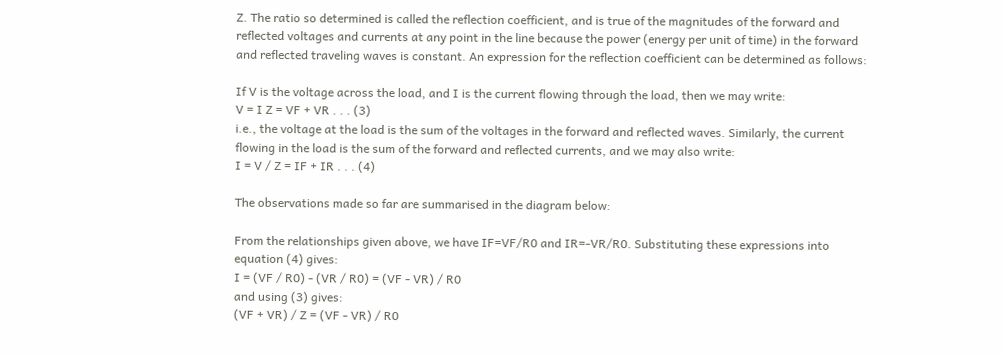Z. The ratio so determined is called the reflection coefficient, and is true of the magnitudes of the forward and reflected voltages and currents at any point in the line because the power (energy per unit of time) in the forward and reflected traveling waves is constant. An expression for the reflection coefficient can be determined as follows:

If V is the voltage across the load, and I is the current flowing through the load, then we may write:
V = I Z = VF + VR . . . (3)
i.e., the voltage at the load is the sum of the voltages in the forward and reflected waves. Similarly, the current flowing in the load is the sum of the forward and reflected currents, and we may also write:
I = V / Z = IF + IR . . . (4)

The observations made so far are summarised in the diagram below:

From the relationships given above, we have IF=VF/R0 and IR=-VR/R0. Substituting these expressions into equation (4) gives:
I = (VF / R0) - (VR / R0) = (VF - VR) / R0
and using (3) gives:
(VF + VR) / Z = (VF - VR) / R0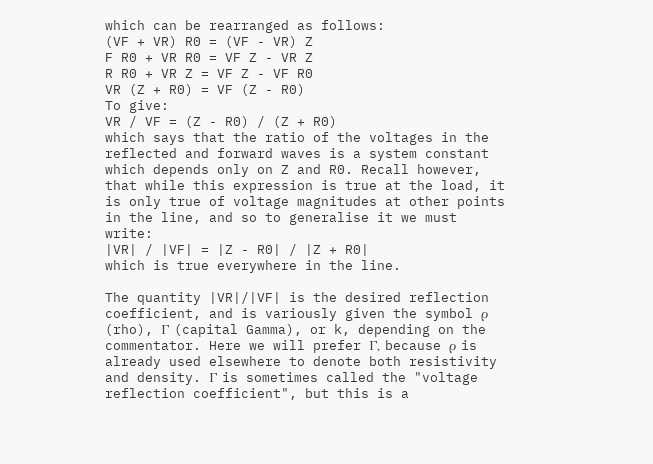which can be rearranged as follows:
(VF + VR) R0 = (VF - VR) Z
F R0 + VR R0 = VF Z - VR Z
R R0 + VR Z = VF Z - VF R0
VR (Z + R0) = VF (Z - R0)
To give:
VR / VF = (Z - R0) / (Z + R0)
which says that the ratio of the voltages in the reflected and forward waves is a system constant which depends only on Z and R0. Recall however, that while this expression is true at the load, it is only true of voltage magnitudes at other points in the line, and so to generalise it we must write:
|VR| / |VF| = |Z - R0| / |Z + R0|
which is true everywhere in the line.

The quantity |VR|/|VF| is the desired reflection coefficient, and is variously given the symbol ρ (rho), Γ (capital Gamma), or k, depending on the commentator. Here we will prefer Γ, because ρ is already used elsewhere to denote both resistivity and density. Γ is sometimes called the "voltage reflection coefficient", but this is a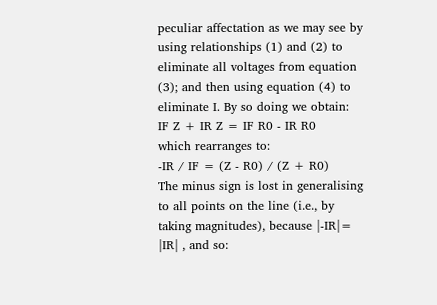peculiar affectation as we may see by using relationships (1) and (2) to eliminate all voltages from equation (3); and then using equation (4) to eliminate I. By so doing we obtain:
IF Z + IR Z = IF R0 - IR R0
which rearranges to:
-IR / IF = (Z - R0) / (Z + R0)
The minus sign is lost in generalising to all points on the line (i.e., by taking magnitudes), because |-IR|= |IR| , and so: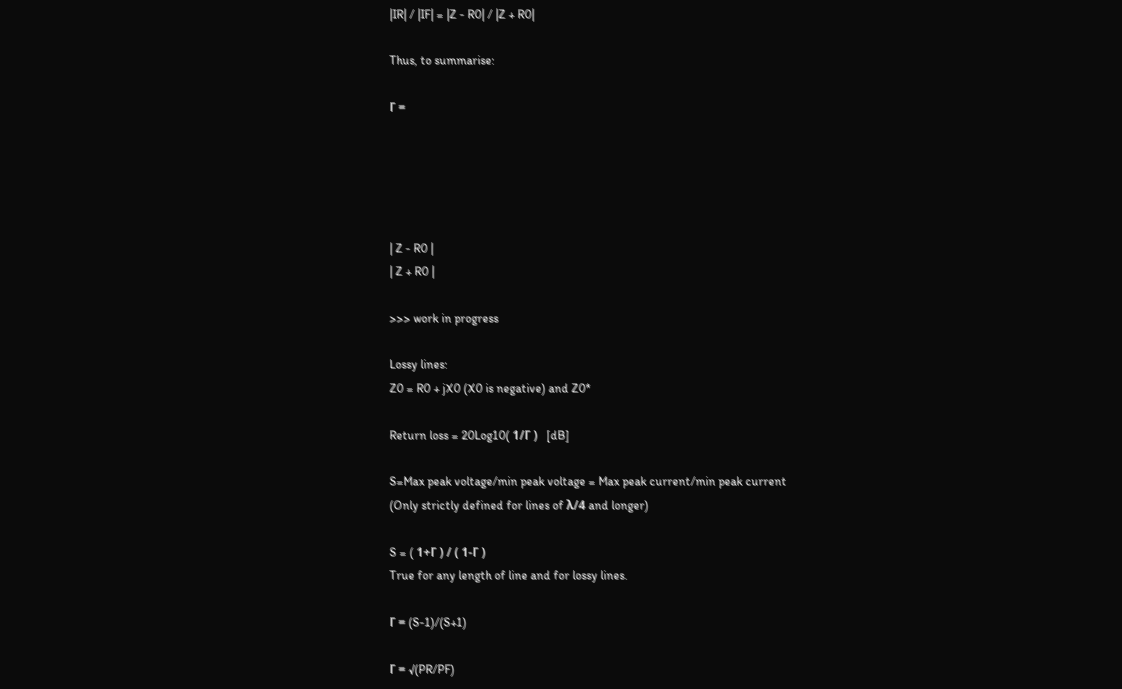|IR| / |IF| = |Z - R0| / |Z + R0|

Thus, to summarise:

Γ =





| Z - R0 |
| Z + R0 |

>>> work in progress

Lossy lines:
Z0 = R0 + jX0 (X0 is negative) and Z0*

Return loss = 20Log10( 1/Γ )   [dB]

S=Max peak voltage/min peak voltage = Max peak current/min peak current
(Only strictly defined for lines of λ/4 and longer)

S = ( 1+Γ ) / ( 1-Γ )
True for any length of line and for lossy lines.

Γ = (S-1)/(S+1)

Γ = √(PR/PF)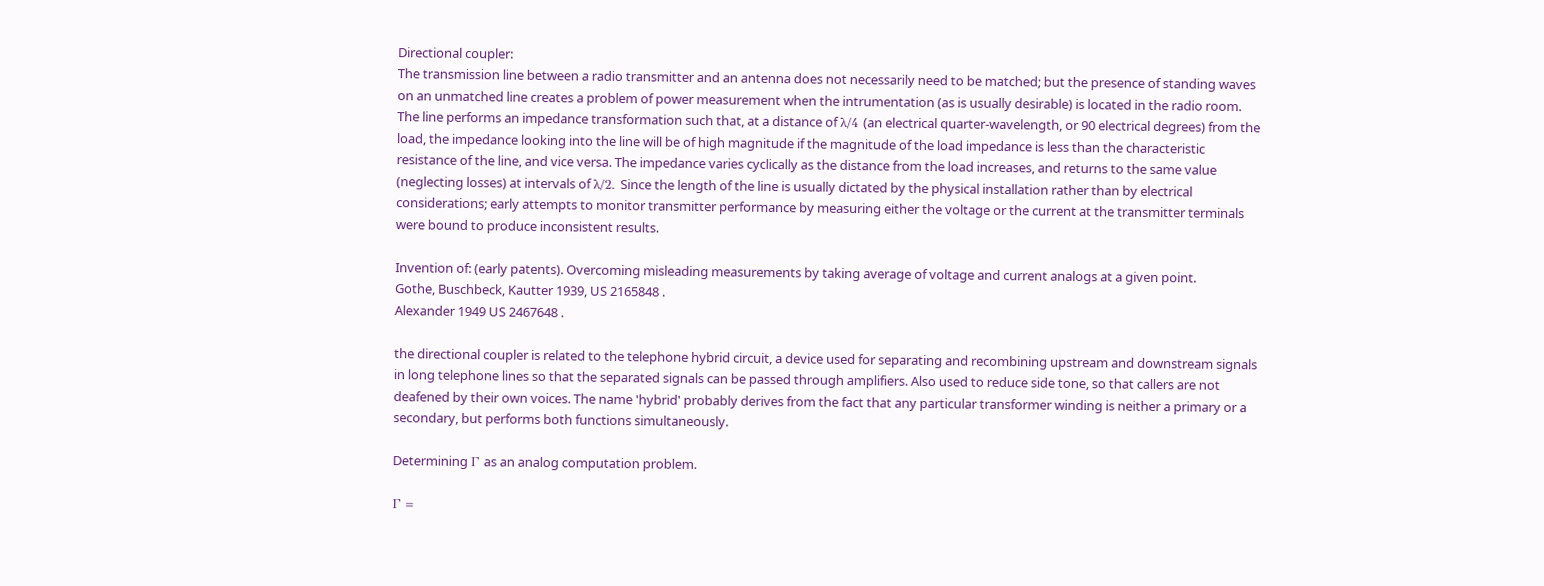Directional coupler:
The transmission line between a radio transmitter and an antenna does not necessarily need to be matched; but the presence of standing waves on an unmatched line creates a problem of power measurement when the intrumentation (as is usually desirable) is located in the radio room. The line performs an impedance transformation such that, at a distance of λ/4 (an electrical quarter-wavelength, or 90 electrical degrees) from the load, the impedance looking into the line will be of high magnitude if the magnitude of the load impedance is less than the characteristic resistance of the line, and vice versa. The impedance varies cyclically as the distance from the load increases, and returns to the same value (neglecting losses) at intervals of λ/2. Since the length of the line is usually dictated by the physical installation rather than by electrical considerations; early attempts to monitor transmitter performance by measuring either the voltage or the current at the transmitter terminals were bound to produce inconsistent results.

Invention of: (early patents). Overcoming misleading measurements by taking average of voltage and current analogs at a given point.
Gothe, Buschbeck, Kautter 1939, US 2165848 .
Alexander 1949 US 2467648 .

the directional coupler is related to the telephone hybrid circuit, a device used for separating and recombining upstream and downstream signals in long telephone lines so that the separated signals can be passed through amplifiers. Also used to reduce side tone, so that callers are not deafened by their own voices. The name 'hybrid' probably derives from the fact that any particular transformer winding is neither a primary or a secondary, but performs both functions simultaneously.

Determining Γ as an analog computation problem.

Γ =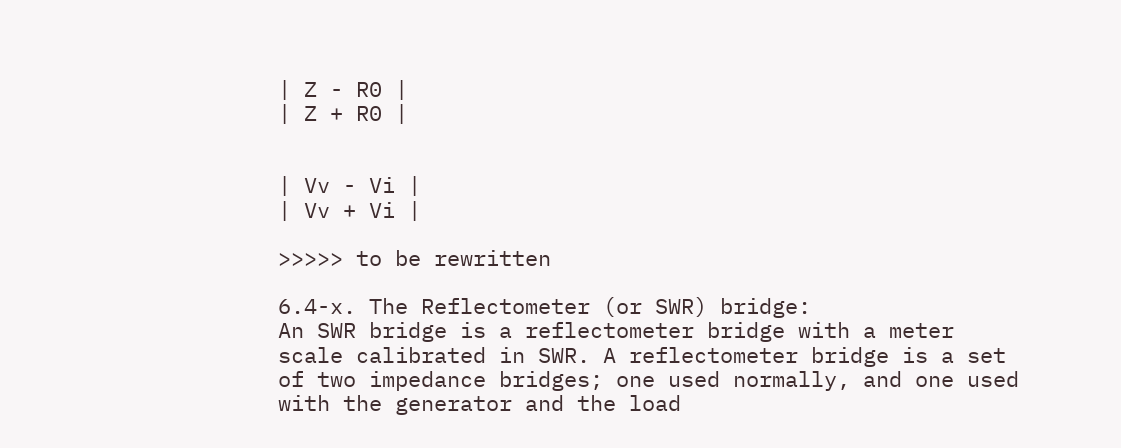| Z - R0 |
| Z + R0 |


| Vv - Vi |
| Vv + Vi |

>>>>> to be rewritten

6.4-x. The Reflectometer (or SWR) bridge:
An SWR bridge is a reflectometer bridge with a meter scale calibrated in SWR. A reflectometer bridge is a set of two impedance bridges; one used normally, and one used with the generator and the load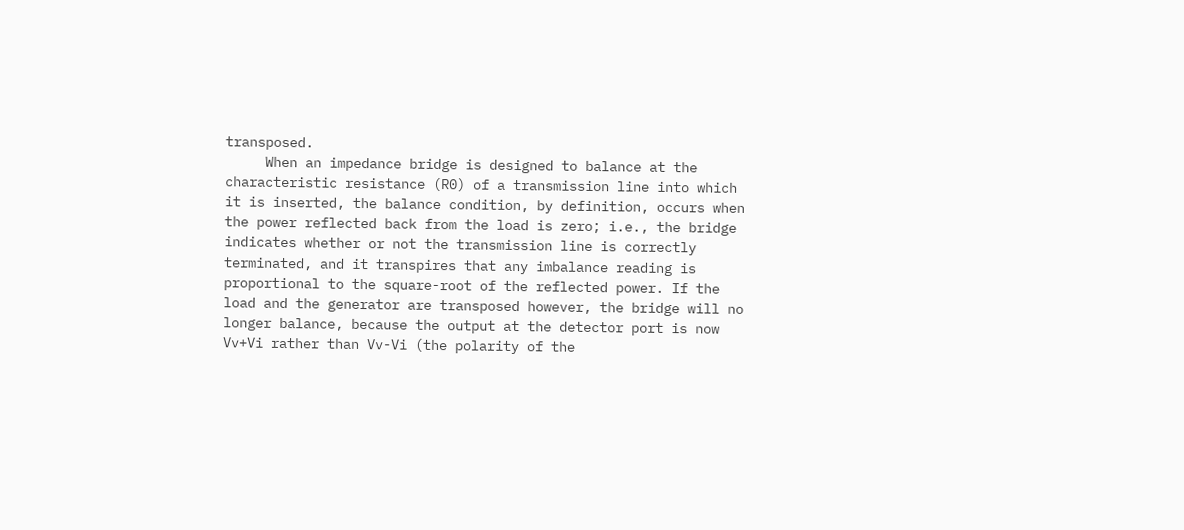transposed.
     When an impedance bridge is designed to balance at the characteristic resistance (R0) of a transmission line into which it is inserted, the balance condition, by definition, occurs when the power reflected back from the load is zero; i.e., the bridge indicates whether or not the transmission line is correctly terminated, and it transpires that any imbalance reading is proportional to the square-root of the reflected power. If the load and the generator are transposed however, the bridge will no longer balance, because the output at the detector port is now Vv+Vi rather than Vv-Vi (the polarity of the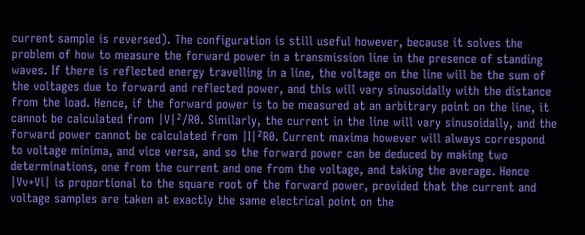current sample is reversed). The configuration is still useful however, because it solves the problem of how to measure the forward power in a transmission line in the presence of standing waves. If there is reflected energy travelling in a line, the voltage on the line will be the sum of the voltages due to forward and reflected power, and this will vary sinusoidally with the distance from the load. Hence, if the forward power is to be measured at an arbitrary point on the line, it cannot be calculated from |V|²/R0. Similarly, the current in the line will vary sinusoidally, and the forward power cannot be calculated from |I|²R0. Current maxima however will always correspond to voltage minima, and vice versa, and so the forward power can be deduced by making two determinations, one from the current and one from the voltage, and taking the average. Hence |Vv+Vi| is proportional to the square root of the forward power, provided that the current and voltage samples are taken at exactly the same electrical point on the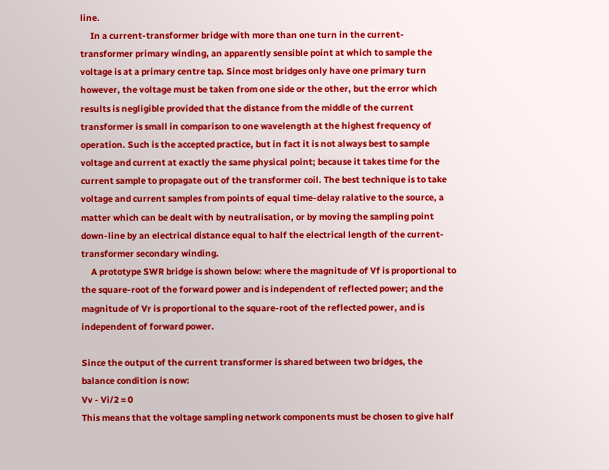line.
     In a current-transformer bridge with more than one turn in the current-transformer primary winding, an apparently sensible point at which to sample the voltage is at a primary centre tap. Since most bridges only have one primary turn however, the voltage must be taken from one side or the other, but the error which results is negligible provided that the distance from the middle of the current transformer is small in comparison to one wavelength at the highest frequency of operation. Such is the accepted practice, but in fact it is not always best to sample voltage and current at exactly the same physical point; because it takes time for the current sample to propagate out of the transformer coil. The best technique is to take voltage and current samples from points of equal time-delay ralative to the source, a matter which can be dealt with by neutralisation, or by moving the sampling point down-line by an electrical distance equal to half the electrical length of the current-transformer secondary winding.
     A prototype SWR bridge is shown below: where the magnitude of Vf is proportional to the square-root of the forward power and is independent of reflected power; and the magnitude of Vr is proportional to the square-root of the reflected power, and is independent of forward power.

Since the output of the current transformer is shared between two bridges, the balance condition is now:
Vv - Vi/2 = 0
This means that the voltage sampling network components must be chosen to give half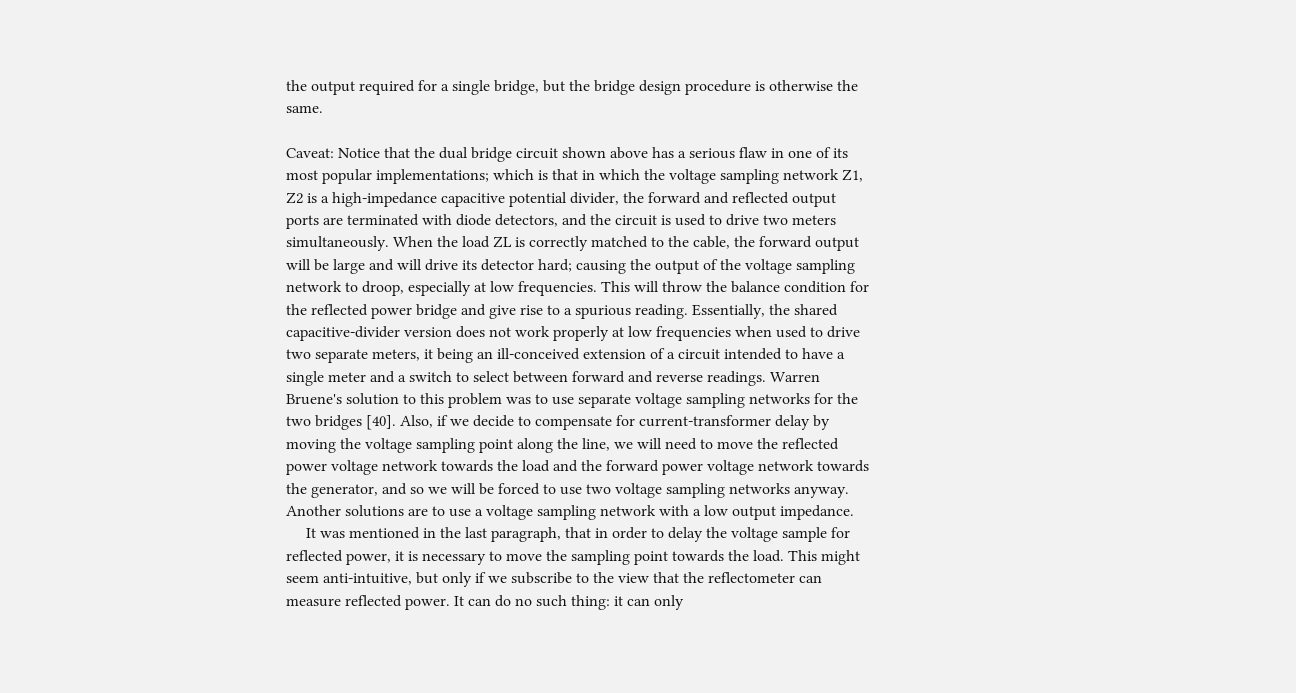the output required for a single bridge, but the bridge design procedure is otherwise the same.

Caveat: Notice that the dual bridge circuit shown above has a serious flaw in one of its most popular implementations; which is that in which the voltage sampling network Z1, Z2 is a high-impedance capacitive potential divider, the forward and reflected output ports are terminated with diode detectors, and the circuit is used to drive two meters simultaneously. When the load ZL is correctly matched to the cable, the forward output will be large and will drive its detector hard; causing the output of the voltage sampling network to droop, especially at low frequencies. This will throw the balance condition for the reflected power bridge and give rise to a spurious reading. Essentially, the shared capacitive-divider version does not work properly at low frequencies when used to drive two separate meters, it being an ill-conceived extension of a circuit intended to have a single meter and a switch to select between forward and reverse readings. Warren Bruene's solution to this problem was to use separate voltage sampling networks for the two bridges [40]. Also, if we decide to compensate for current-transformer delay by moving the voltage sampling point along the line, we will need to move the reflected power voltage network towards the load and the forward power voltage network towards the generator, and so we will be forced to use two voltage sampling networks anyway. Another solutions are to use a voltage sampling network with a low output impedance.
     It was mentioned in the last paragraph, that in order to delay the voltage sample for reflected power, it is necessary to move the sampling point towards the load. This might seem anti-intuitive, but only if we subscribe to the view that the reflectometer can measure reflected power. It can do no such thing: it can only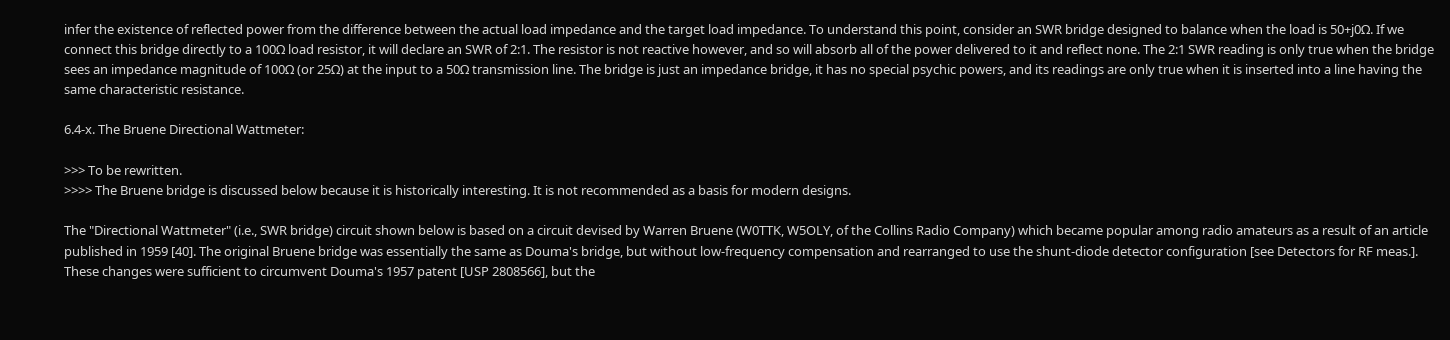infer the existence of reflected power from the difference between the actual load impedance and the target load impedance. To understand this point, consider an SWR bridge designed to balance when the load is 50+j0Ω. If we connect this bridge directly to a 100Ω load resistor, it will declare an SWR of 2:1. The resistor is not reactive however, and so will absorb all of the power delivered to it and reflect none. The 2:1 SWR reading is only true when the bridge sees an impedance magnitude of 100Ω (or 25Ω) at the input to a 50Ω transmission line. The bridge is just an impedance bridge, it has no special psychic powers, and its readings are only true when it is inserted into a line having the same characteristic resistance.

6.4-x. The Bruene Directional Wattmeter:

>>> To be rewritten.
>>>> The Bruene bridge is discussed below because it is historically interesting. It is not recommended as a basis for modern designs.

The "Directional Wattmeter" (i.e., SWR bridge) circuit shown below is based on a circuit devised by Warren Bruene (W0TTK, W5OLY, of the Collins Radio Company) which became popular among radio amateurs as a result of an article published in 1959 [40]. The original Bruene bridge was essentially the same as Douma's bridge, but without low-frequency compensation and rearranged to use the shunt-diode detector configuration [see Detectors for RF meas.]. These changes were sufficient to circumvent Douma's 1957 patent [USP 2808566], but the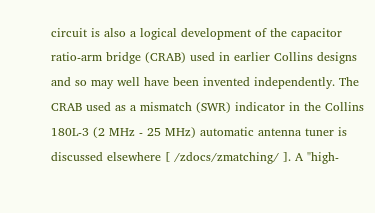circuit is also a logical development of the capacitor ratio-arm bridge (CRAB) used in earlier Collins designs and so may well have been invented independently. The CRAB used as a mismatch (SWR) indicator in the Collins 180L-3 (2 MHz - 25 MHz) automatic antenna tuner is discussed elsewhere [ /zdocs/zmatching/ ]. A "high-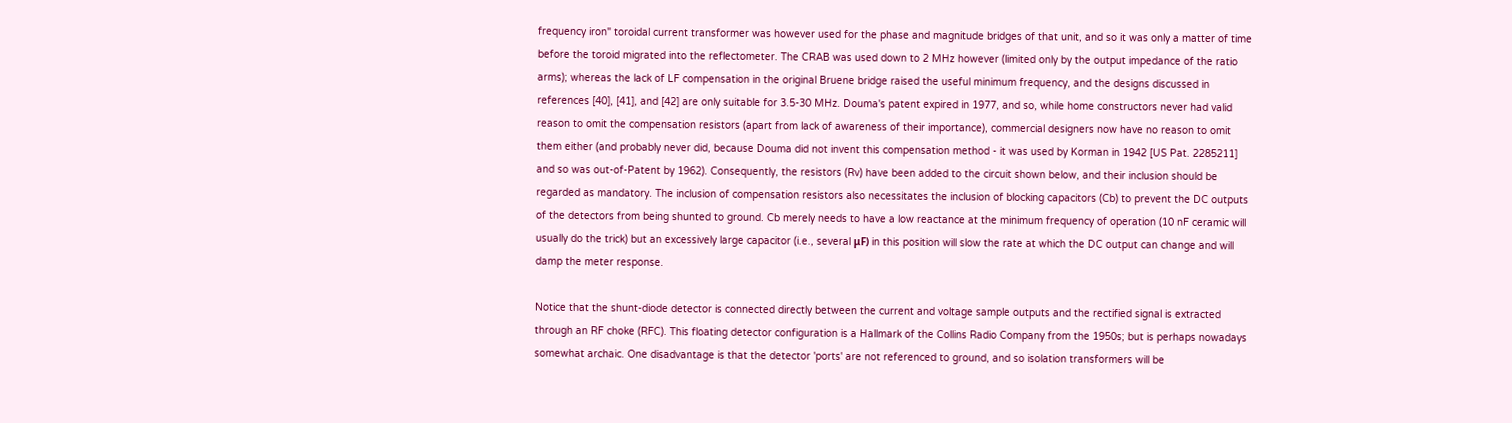frequency iron" toroidal current transformer was however used for the phase and magnitude bridges of that unit, and so it was only a matter of time before the toroid migrated into the reflectometer. The CRAB was used down to 2 MHz however (limited only by the output impedance of the ratio arms); whereas the lack of LF compensation in the original Bruene bridge raised the useful minimum frequency, and the designs discussed in references [40], [41], and [42] are only suitable for 3.5-30 MHz. Douma's patent expired in 1977, and so, while home constructors never had valid reason to omit the compensation resistors (apart from lack of awareness of their importance), commercial designers now have no reason to omit them either (and probably never did, because Douma did not invent this compensation method - it was used by Korman in 1942 [US Pat. 2285211] and so was out-of-Patent by 1962). Consequently, the resistors (Rv) have been added to the circuit shown below, and their inclusion should be regarded as mandatory. The inclusion of compensation resistors also necessitates the inclusion of blocking capacitors (Cb) to prevent the DC outputs of the detectors from being shunted to ground. Cb merely needs to have a low reactance at the minimum frequency of operation (10 nF ceramic will usually do the trick) but an excessively large capacitor (i.e., several μF) in this position will slow the rate at which the DC output can change and will damp the meter response.

Notice that the shunt-diode detector is connected directly between the current and voltage sample outputs and the rectified signal is extracted through an RF choke (RFC). This floating detector configuration is a Hallmark of the Collins Radio Company from the 1950s; but is perhaps nowadays somewhat archaic. One disadvantage is that the detector 'ports' are not referenced to ground, and so isolation transformers will be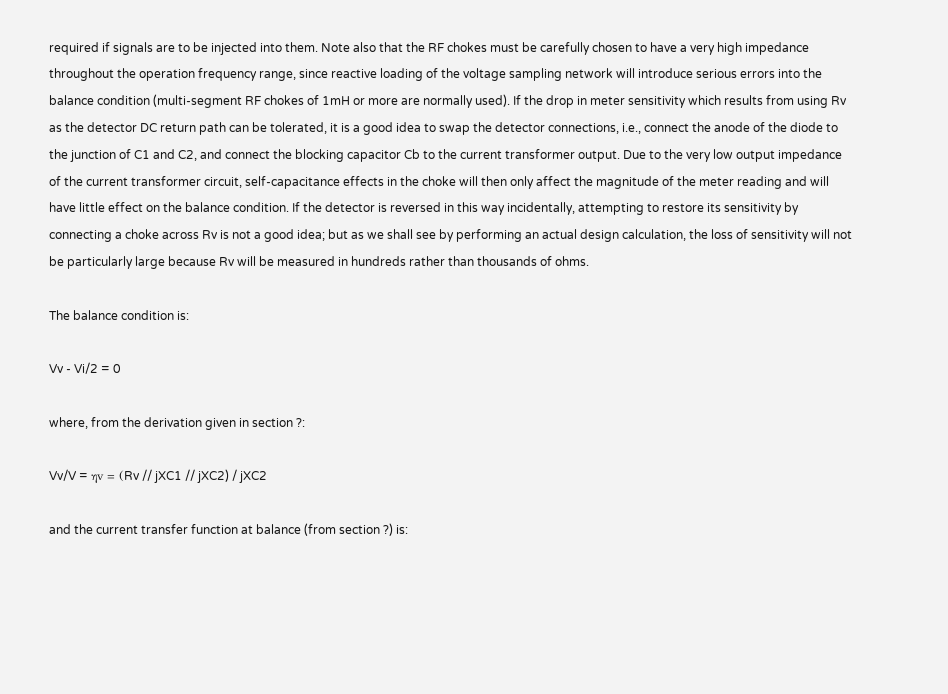required if signals are to be injected into them. Note also that the RF chokes must be carefully chosen to have a very high impedance throughout the operation frequency range, since reactive loading of the voltage sampling network will introduce serious errors into the balance condition (multi-segment RF chokes of 1mH or more are normally used). If the drop in meter sensitivity which results from using Rv as the detector DC return path can be tolerated, it is a good idea to swap the detector connections, i.e., connect the anode of the diode to the junction of C1 and C2, and connect the blocking capacitor Cb to the current transformer output. Due to the very low output impedance of the current transformer circuit, self-capacitance effects in the choke will then only affect the magnitude of the meter reading and will have little effect on the balance condition. If the detector is reversed in this way incidentally, attempting to restore its sensitivity by connecting a choke across Rv is not a good idea; but as we shall see by performing an actual design calculation, the loss of sensitivity will not be particularly large because Rv will be measured in hundreds rather than thousands of ohms.

The balance condition is:

Vv - Vi/2 = 0

where, from the derivation given in section ?:

Vv/V = ηv = (Rv // jXC1 // jXC2) / jXC2

and the current transfer function at balance (from section ?) is: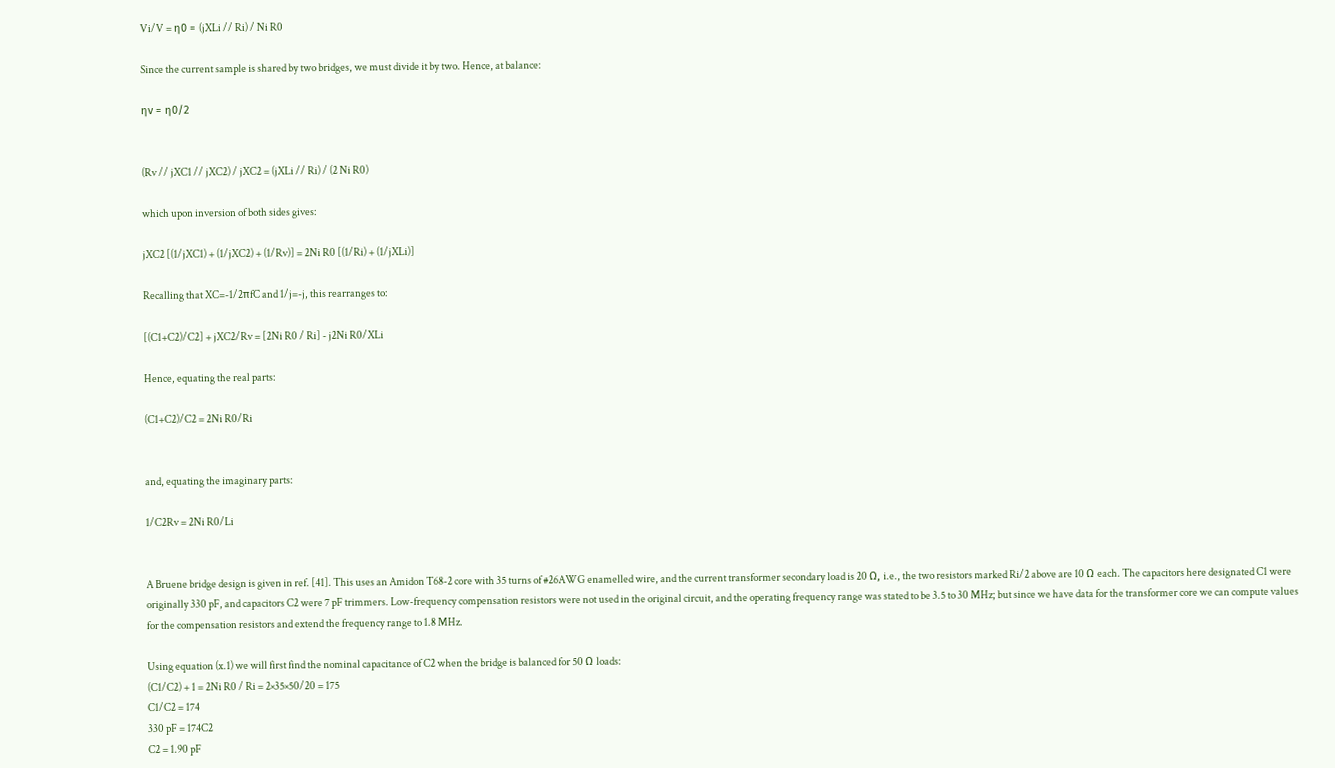Vi/V = η0 = (jXLi // Ri) / Ni R0

Since the current sample is shared by two bridges, we must divide it by two. Hence, at balance:

ηv = η0/2


(Rv // jXC1 // jXC2) / jXC2 = (jXLi // Ri) / (2 Ni R0)

which upon inversion of both sides gives:

jXC2 [(1/jXC1) + (1/jXC2) + (1/Rv)] = 2Ni R0 [(1/Ri) + (1/jXLi)]

Recalling that XC=-1/2πfC and 1/j=-j, this rearranges to:

[(C1+C2)/C2] + jXC2/Rv = [2Ni R0 / Ri] - j2Ni R0/XLi

Hence, equating the real parts:

(C1+C2)/C2 = 2Ni R0/Ri


and, equating the imaginary parts:

1/C2Rv = 2Ni R0/Li


A Bruene bridge design is given in ref. [41]. This uses an Amidon T68-2 core with 35 turns of #26AWG enamelled wire, and the current transformer secondary load is 20 Ω, i.e., the two resistors marked Ri/2 above are 10 Ω each. The capacitors here designated C1 were originally 330 pF, and capacitors C2 were 7 pF trimmers. Low-frequency compensation resistors were not used in the original circuit, and the operating frequency range was stated to be 3.5 to 30 MHz; but since we have data for the transformer core we can compute values for the compensation resistors and extend the frequency range to 1.8 MHz.

Using equation (x.1) we will first find the nominal capacitance of C2 when the bridge is balanced for 50 Ω loads:
(C1/C2) + 1 = 2Ni R0 / Ri = 2×35×50/20 = 175
C1/C2 = 174
330 pF = 174C2
C2 = 1.90 pF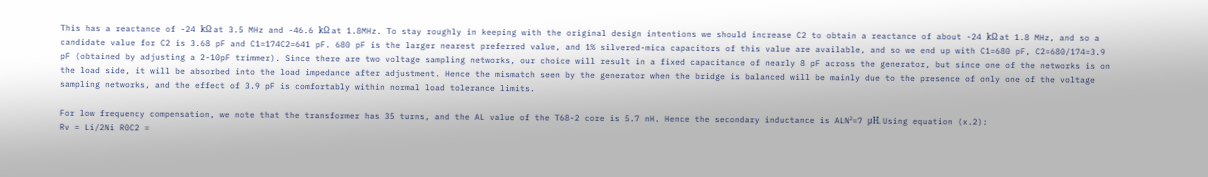This has a reactance of -24 kΩ at 3.5 MHz and -46.6 kΩ at 1.8MHz. To stay roughly in keeping with the original design intentions we should increase C2 to obtain a reactance of about -24 kΩ at 1.8 MHz, and so a candidate value for C2 is 3.68 pF and C1=174C2=641 pF. 680 pF is the larger nearest preferred value, and 1% silvered-mica capacitors of this value are available, and so we end up with C1=680 pF, C2=680/174=3.9 pF (obtained by adjusting a 2-10pF trimmer). Since there are two voltage sampling networks, our choice will result in a fixed capacitance of nearly 8 pF across the generator, but since one of the networks is on the load side, it will be absorbed into the load impedance after adjustment. Hence the mismatch seen by the generator when the bridge is balanced will be mainly due to the presence of only one of the voltage sampling networks, and the effect of 3.9 pF is comfortably within normal load tolerance limits.

For low frequency compensation, we note that the transformer has 35 turns, and the AL value of the T68-2 core is 5.7 nH. Hence the secondary inductance is ALN²=7 μH. Using equation (x.2):
Rv = Li/2Ni R0C2 =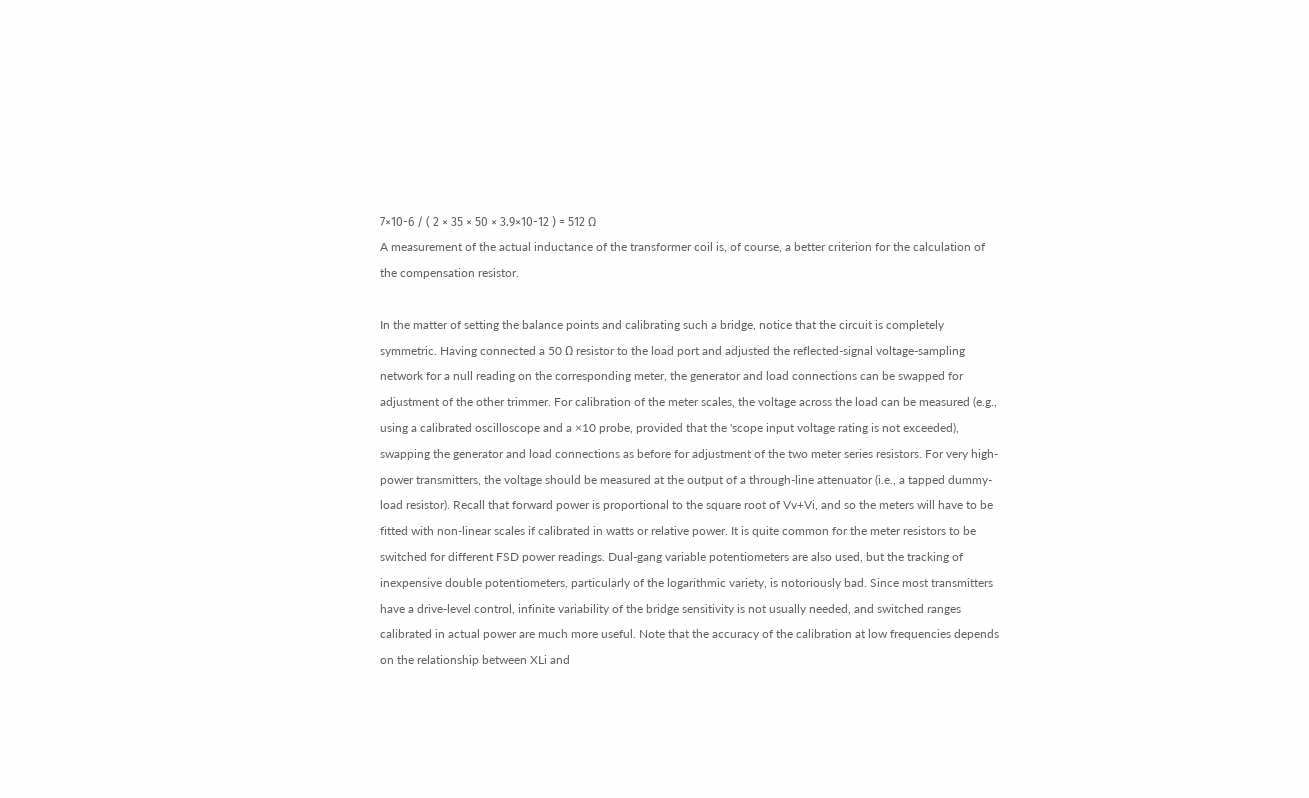7×10-6 / ( 2 × 35 × 50 × 3.9×10-12 ) = 512 Ω
A measurement of the actual inductance of the transformer coil is, of course, a better criterion for the calculation of the compensation resistor.

In the matter of setting the balance points and calibrating such a bridge, notice that the circuit is completely symmetric. Having connected a 50 Ω resistor to the load port and adjusted the reflected-signal voltage-sampling network for a null reading on the corresponding meter, the generator and load connections can be swapped for adjustment of the other trimmer. For calibration of the meter scales, the voltage across the load can be measured (e.g., using a calibrated oscilloscope and a ×10 probe, provided that the 'scope input voltage rating is not exceeded), swapping the generator and load connections as before for adjustment of the two meter series resistors. For very high-power transmitters, the voltage should be measured at the output of a through-line attenuator (i.e., a tapped dummy-load resistor). Recall that forward power is proportional to the square root of Vv+Vi, and so the meters will have to be fitted with non-linear scales if calibrated in watts or relative power. It is quite common for the meter resistors to be switched for different FSD power readings. Dual-gang variable potentiometers are also used, but the tracking of inexpensive double potentiometers, particularly of the logarithmic variety, is notoriously bad. Since most transmitters have a drive-level control, infinite variability of the bridge sensitivity is not usually needed, and switched ranges calibrated in actual power are much more useful. Note that the accuracy of the calibration at low frequencies depends on the relationship between XLi and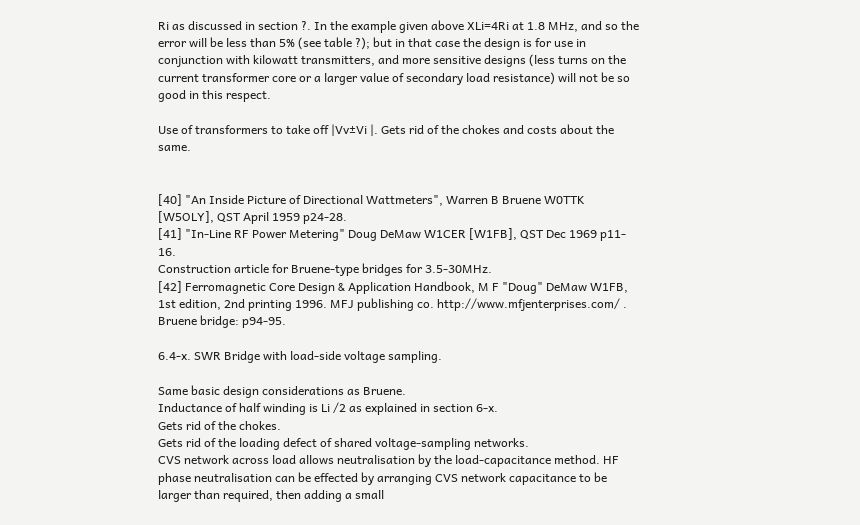Ri as discussed in section ?. In the example given above XLi=4Ri at 1.8 MHz, and so the error will be less than 5% (see table ?); but in that case the design is for use in conjunction with kilowatt transmitters, and more sensitive designs (less turns on the current transformer core or a larger value of secondary load resistance) will not be so good in this respect.

Use of transformers to take off |Vv±Vi |. Gets rid of the chokes and costs about the same.


[40] "An Inside Picture of Directional Wattmeters", Warren B Bruene W0TTK [W5OLY], QST April 1959 p24-28.
[41] "In-Line RF Power Metering" Doug DeMaw W1CER [W1FB], QST Dec 1969 p11- 16.
Construction article for Bruene-type bridges for 3.5-30MHz.
[42] Ferromagnetic Core Design & Application Handbook, M F "Doug" DeMaw W1FB, 1st edition, 2nd printing 1996. MFJ publishing co. http://www.mfjenterprises.com/ .
Bruene bridge: p94-95.

6.4-x. SWR Bridge with load-side voltage sampling.

Same basic design considerations as Bruene.
Inductance of half winding is Li /2 as explained in section 6-x.
Gets rid of the chokes.
Gets rid of the loading defect of shared voltage-sampling networks.
CVS network across load allows neutralisation by the load-capacitance method. HF phase neutralisation can be effected by arranging CVS network capacitance to be larger than required, then adding a small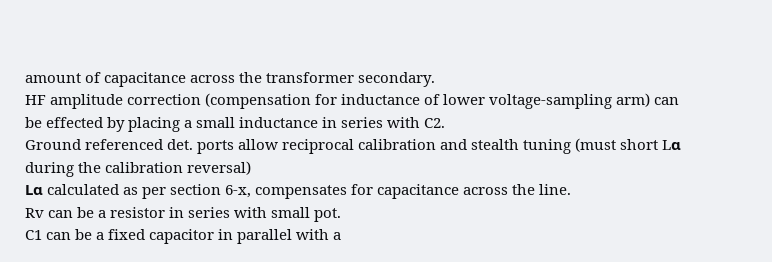amount of capacitance across the transformer secondary.
HF amplitude correction (compensation for inductance of lower voltage-sampling arm) can be effected by placing a small inductance in series with C2.
Ground referenced det. ports allow reciprocal calibration and stealth tuning (must short Lα during the calibration reversal)
Lα calculated as per section 6-x, compensates for capacitance across the line.
Rv can be a resistor in series with small pot.
C1 can be a fixed capacitor in parallel with a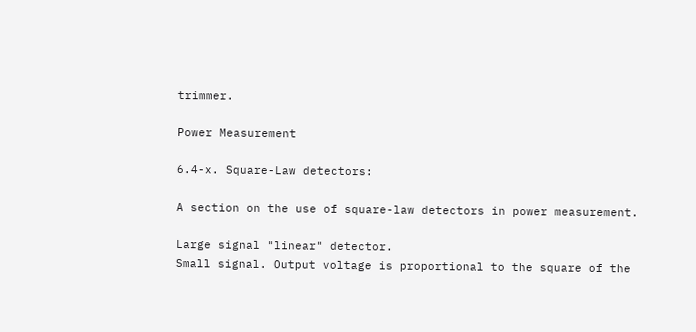trimmer.

Power Measurement

6.4-x. Square-Law detectors:

A section on the use of square-law detectors in power measurement.

Large signal "linear" detector.
Small signal. Output voltage is proportional to the square of the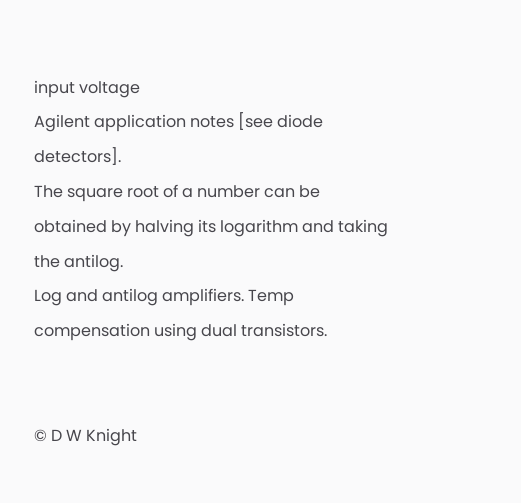input voltage
Agilent application notes [see diode detectors].
The square root of a number can be obtained by halving its logarithm and taking the antilog.
Log and antilog amplifiers. Temp compensation using dual transistors.


© D W Knight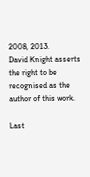2008, 2013.
David Knight asserts the right to be recognised as the author of this work.

Last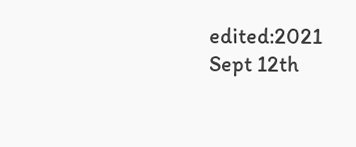edited:2021 Sept 12th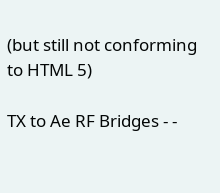(but still not conforming to HTML 5)

TX to Ae RF Bridges - -